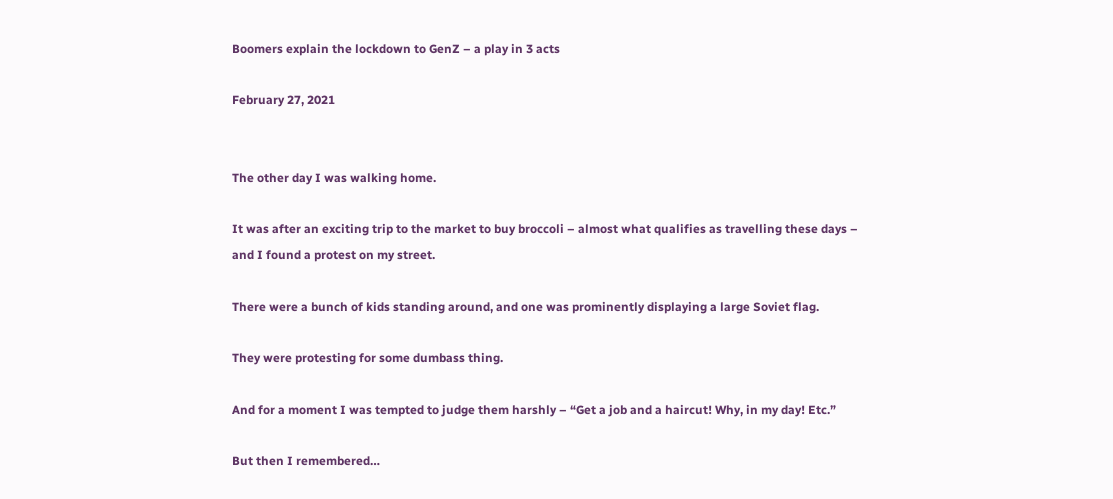Boomers explain the lockdown to GenZ – a play in 3 acts

February 27, 2021


The other day I was walking home.

It was after an exciting trip to the market to buy broccoli – almost what qualifies as travelling these days – and I found a protest on my street.

There were a bunch of kids standing around, and one was prominently displaying a large Soviet flag.

They were protesting for some dumbass thing.

And for a moment I was tempted to judge them harshly – “Get a job and a haircut! Why, in my day! Etc.”

But then I remembered…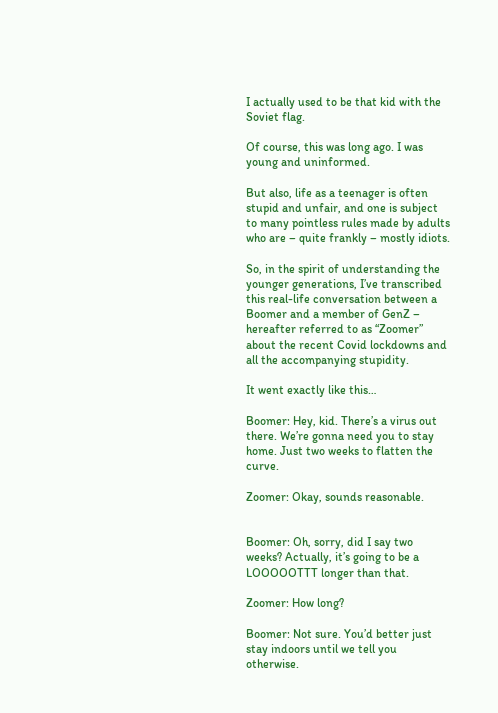I actually used to be that kid with the Soviet flag.

Of course, this was long ago. I was young and uninformed.

But also, life as a teenager is often stupid and unfair, and one is subject to many pointless rules made by adults who are – quite frankly – mostly idiots.

So, in the spirit of understanding the younger generations, I’ve transcribed this real-life conversation between a Boomer and a member of GenZ – hereafter referred to as “Zoomer” about the recent Covid lockdowns and all the accompanying stupidity.

It went exactly like this…

Boomer: Hey, kid. There’s a virus out there. We’re gonna need you to stay home. Just two weeks to flatten the curve.

Zoomer: Okay, sounds reasonable.


Boomer: Oh, sorry, did I say two weeks? Actually, it’s going to be a LOOOOOTTT longer than that.

Zoomer: How long?

Boomer: Not sure. You’d better just stay indoors until we tell you otherwise.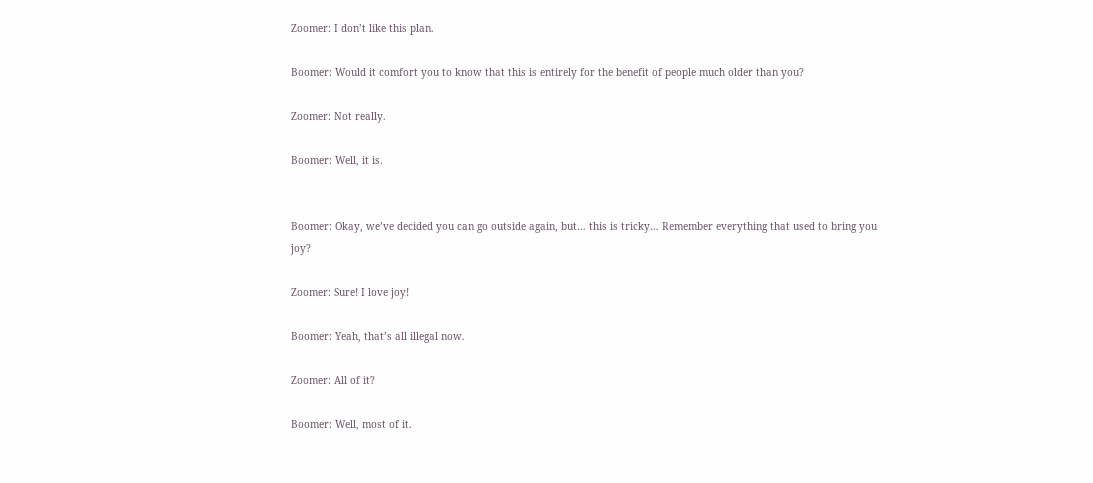Zoomer: I don’t like this plan.

Boomer: Would it comfort you to know that this is entirely for the benefit of people much older than you?

Zoomer: Not really.

Boomer: Well, it is.


Boomer: Okay, we’ve decided you can go outside again, but… this is tricky… Remember everything that used to bring you joy?

Zoomer: Sure! I love joy!

Boomer: Yeah, that’s all illegal now.

Zoomer: All of it?

Boomer: Well, most of it.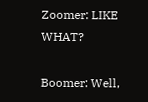Zoomer: LIKE WHAT?

Boomer: Well,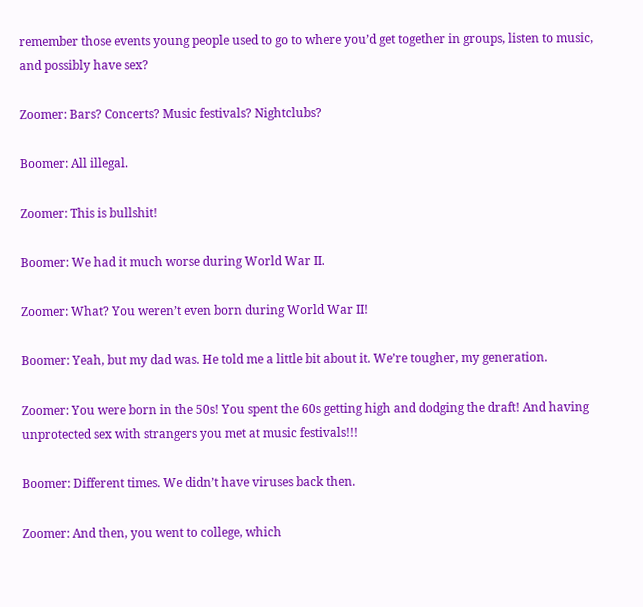remember those events young people used to go to where you’d get together in groups, listen to music, and possibly have sex?

Zoomer: Bars? Concerts? Music festivals? Nightclubs?

Boomer: All illegal.

Zoomer: This is bullshit!

Boomer: We had it much worse during World War II.

Zoomer: What? You weren’t even born during World War II!

Boomer: Yeah, but my dad was. He told me a little bit about it. We’re tougher, my generation.

Zoomer: You were born in the 50s! You spent the 60s getting high and dodging the draft! And having unprotected sex with strangers you met at music festivals!!!

Boomer: Different times. We didn’t have viruses back then.

Zoomer: And then, you went to college, which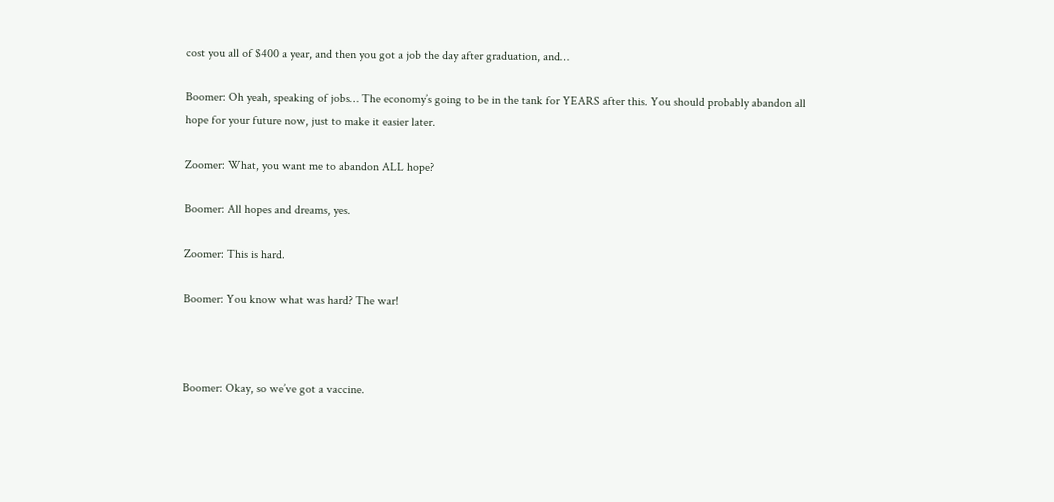cost you all of $400 a year, and then you got a job the day after graduation, and…

Boomer: Oh yeah, speaking of jobs… The economy’s going to be in the tank for YEARS after this. You should probably abandon all hope for your future now, just to make it easier later.

Zoomer: What, you want me to abandon ALL hope?

Boomer: All hopes and dreams, yes.

Zoomer: This is hard.

Boomer: You know what was hard? The war!



Boomer: Okay, so we’ve got a vaccine.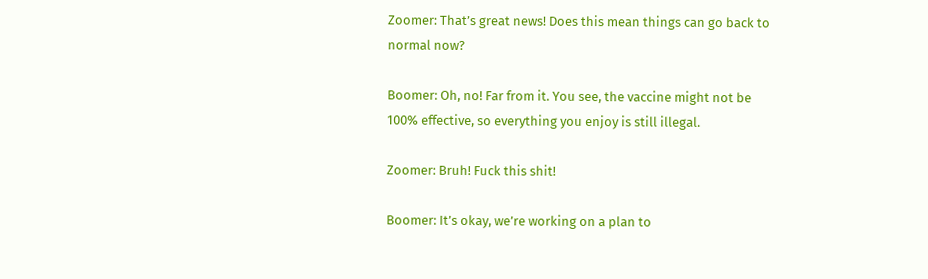Zoomer: That’s great news! Does this mean things can go back to normal now?

Boomer: Oh, no! Far from it. You see, the vaccine might not be 100% effective, so everything you enjoy is still illegal.

Zoomer: Bruh! Fuck this shit!

Boomer: It’s okay, we’re working on a plan to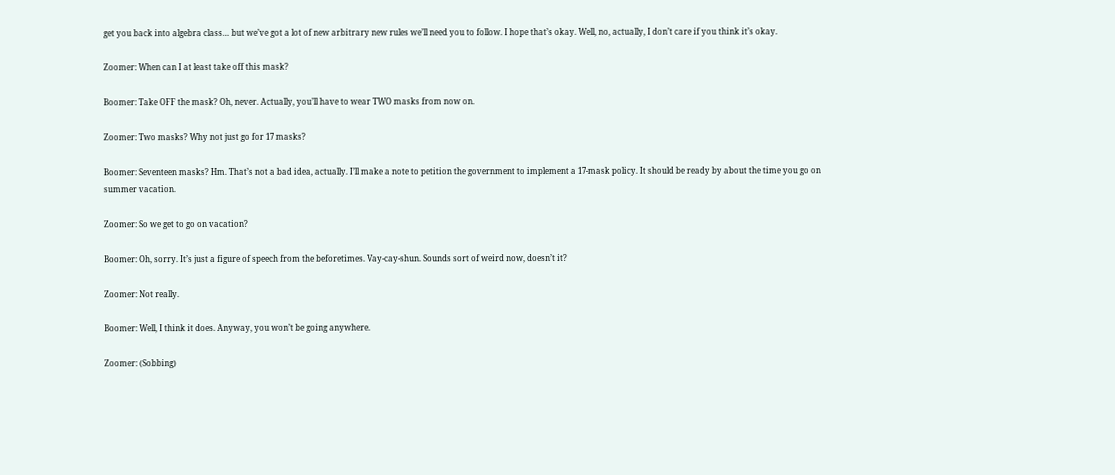get you back into algebra class… but we’ve got a lot of new arbitrary new rules we’ll need you to follow. I hope that’s okay. Well, no, actually, I don’t care if you think it’s okay.

Zoomer: When can I at least take off this mask?

Boomer: Take OFF the mask? Oh, never. Actually, you’ll have to wear TWO masks from now on.

Zoomer: Two masks? Why not just go for 17 masks?

Boomer: Seventeen masks? Hm. That’s not a bad idea, actually. I’ll make a note to petition the government to implement a 17-mask policy. It should be ready by about the time you go on summer vacation.

Zoomer: So we get to go on vacation?

Boomer: Oh, sorry. It’s just a figure of speech from the beforetimes. Vay-cay-shun. Sounds sort of weird now, doesn’t it?

Zoomer: Not really.

Boomer: Well, I think it does. Anyway, you won’t be going anywhere.

Zoomer: (Sobbing)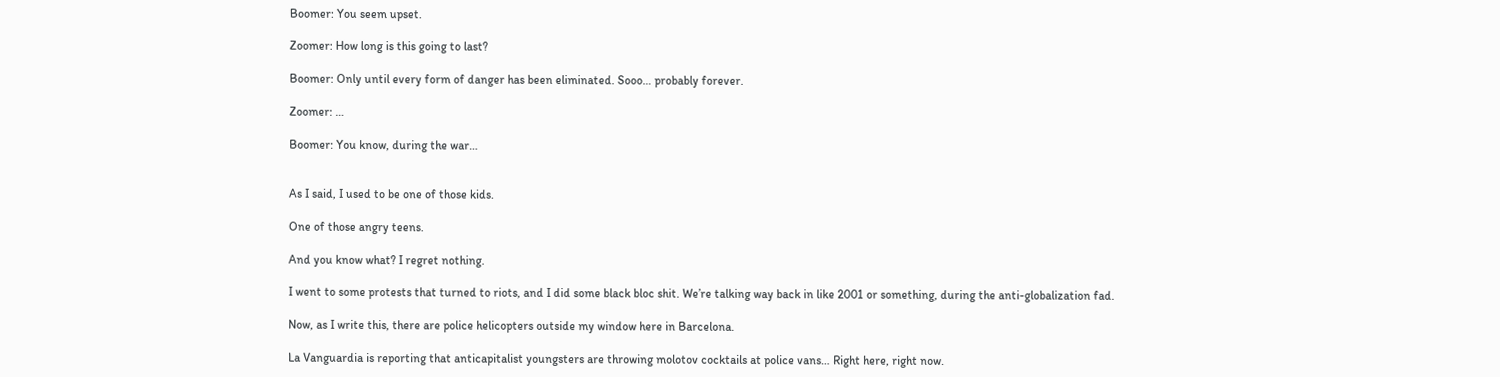Boomer: You seem upset.

Zoomer: How long is this going to last?

Boomer: Only until every form of danger has been eliminated. Sooo… probably forever.

Zoomer: …

Boomer: You know, during the war…


As I said, I used to be one of those kids.

One of those angry teens.

And you know what? I regret nothing.

I went to some protests that turned to riots, and I did some black bloc shit. We’re talking way back in like 2001 or something, during the anti-globalization fad.

Now, as I write this, there are police helicopters outside my window here in Barcelona.

La Vanguardia is reporting that anticapitalist youngsters are throwing molotov cocktails at police vans… Right here, right now.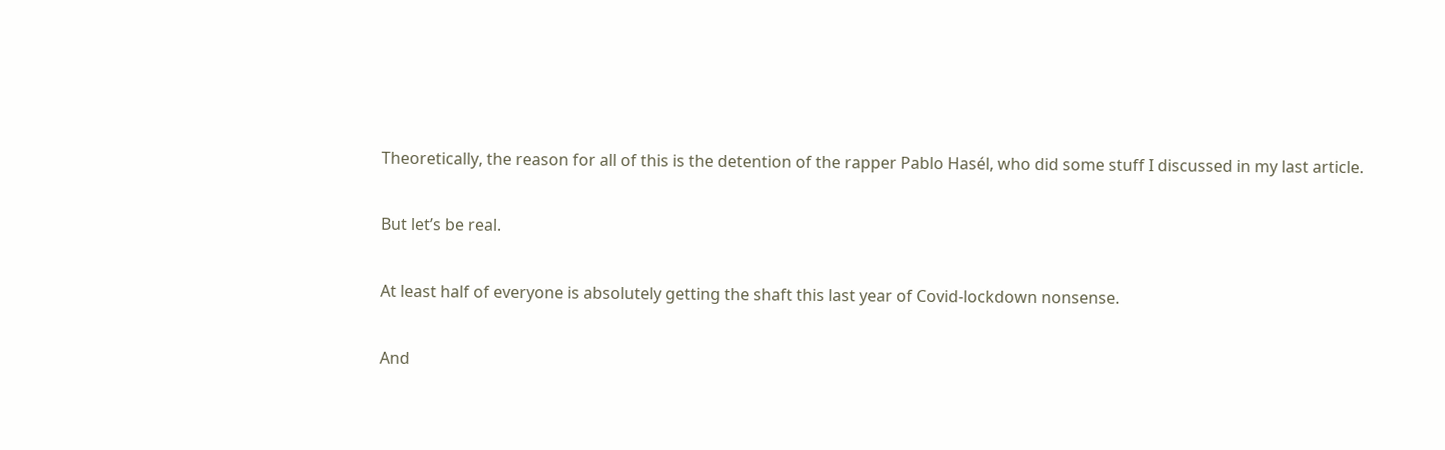Theoretically, the reason for all of this is the detention of the rapper Pablo Hasél, who did some stuff I discussed in my last article.

But let’s be real.

At least half of everyone is absolutely getting the shaft this last year of Covid-lockdown nonsense.

And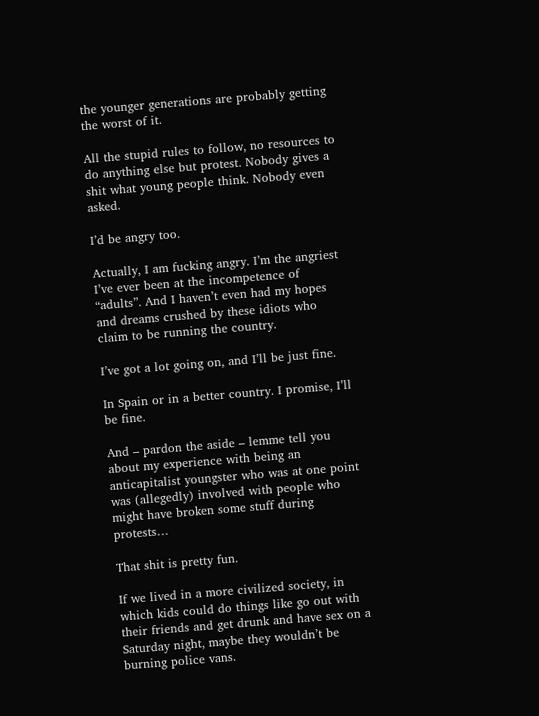the younger generations are probably getting the worst of it.

All the stupid rules to follow, no resources to do anything else but protest. Nobody gives a shit what young people think. Nobody even asked.

I’d be angry too.

Actually, I am fucking angry. I’m the angriest I’ve ever been at the incompetence of “adults”. And I haven’t even had my hopes and dreams crushed by these idiots who claim to be running the country.

I’ve got a lot going on, and I’ll be just fine.

In Spain or in a better country. I promise, I’ll be fine.

And – pardon the aside – lemme tell you about my experience with being an anticapitalist youngster who was at one point was (allegedly) involved with people who might have broken some stuff during protests…

That shit is pretty fun.

If we lived in a more civilized society, in which kids could do things like go out with their friends and get drunk and have sex on a Saturday night, maybe they wouldn’t be burning police vans.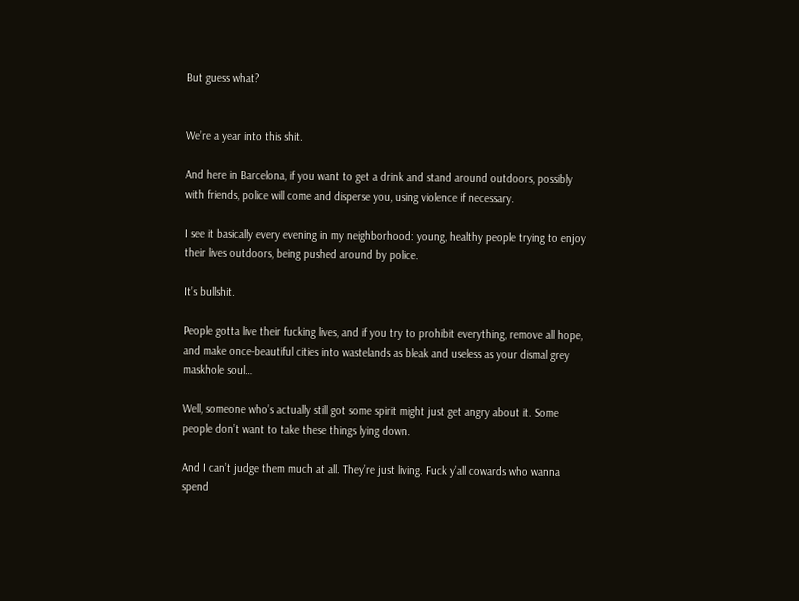But guess what?


We’re a year into this shit.

And here in Barcelona, if you want to get a drink and stand around outdoors, possibly with friends, police will come and disperse you, using violence if necessary.

I see it basically every evening in my neighborhood: young, healthy people trying to enjoy their lives outdoors, being pushed around by police.

It’s bullshit.

People gotta live their fucking lives, and if you try to prohibit everything, remove all hope, and make once-beautiful cities into wastelands as bleak and useless as your dismal grey maskhole soul…

Well, someone who’s actually still got some spirit might just get angry about it. Some people don’t want to take these things lying down.

And I can’t judge them much at all. They’re just living. Fuck y’all cowards who wanna spend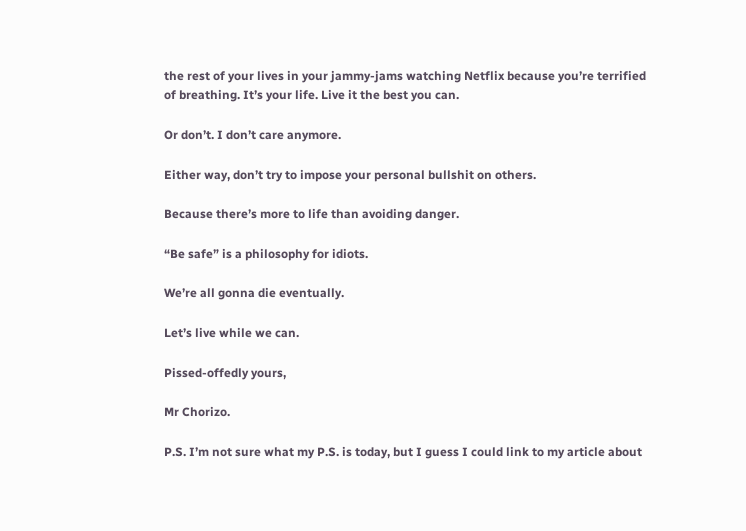the rest of your lives in your jammy-jams watching Netflix because you’re terrified of breathing. It’s your life. Live it the best you can.

Or don’t. I don’t care anymore.

Either way, don’t try to impose your personal bullshit on others.

Because there’s more to life than avoiding danger.

“Be safe” is a philosophy for idiots.

We’re all gonna die eventually.

Let’s live while we can.

Pissed-offedly yours,

Mr Chorizo.

P.S. I’m not sure what my P.S. is today, but I guess I could link to my article about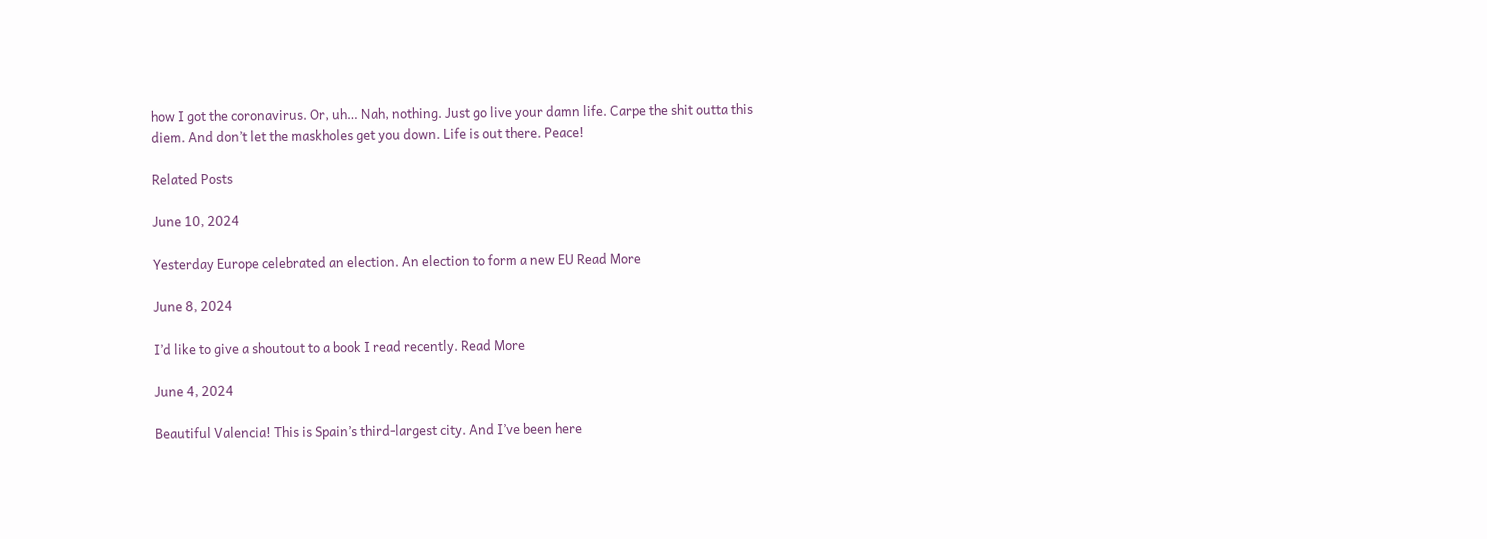how I got the coronavirus. Or, uh… Nah, nothing. Just go live your damn life. Carpe the shit outta this diem. And don’t let the maskholes get you down. Life is out there. Peace!

Related Posts

June 10, 2024

Yesterday Europe celebrated an election. An election to form a new EU Read More

June 8, 2024

I’d like to give a shoutout to a book I read recently. Read More

June 4, 2024

Beautiful Valencia! This is Spain’s third-largest city. And I’ve been here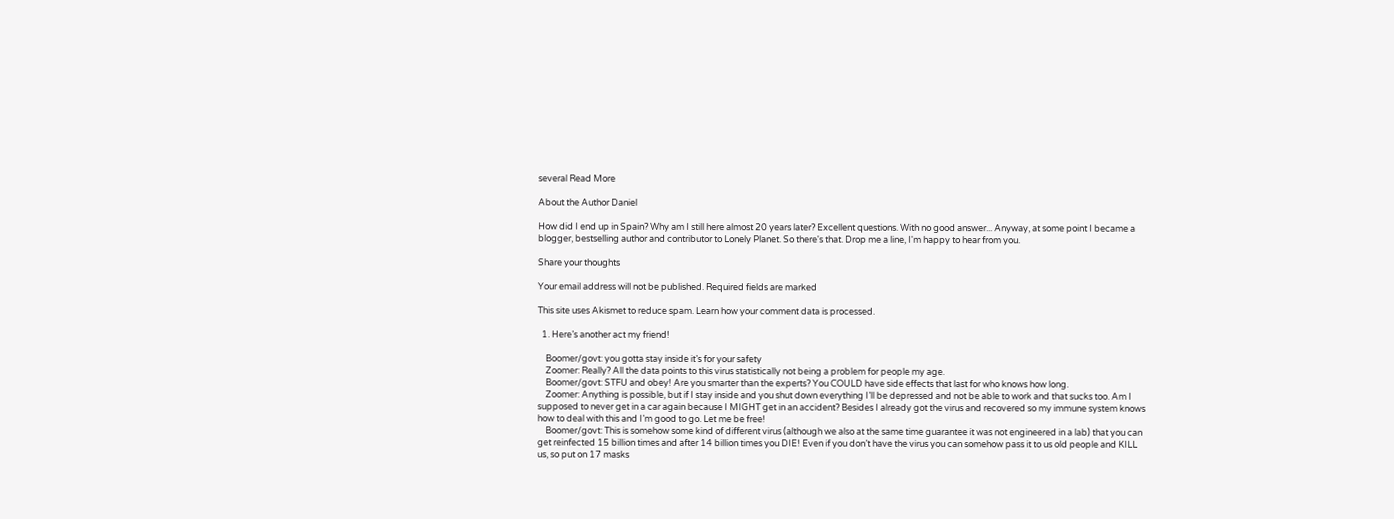several Read More

About the Author Daniel

How did I end up in Spain? Why am I still here almost 20 years later? Excellent questions. With no good answer... Anyway, at some point I became a blogger, bestselling author and contributor to Lonely Planet. So there's that. Drop me a line, I'm happy to hear from you.

Share your thoughts

Your email address will not be published. Required fields are marked

This site uses Akismet to reduce spam. Learn how your comment data is processed.

  1. Here’s another act my friend!

    Boomer/govt: you gotta stay inside it’s for your safety
    Zoomer: Really? All the data points to this virus statistically not being a problem for people my age.
    Boomer/govt: STFU and obey! Are you smarter than the experts? You COULD have side effects that last for who knows how long.
    Zoomer: Anything is possible, but if I stay inside and you shut down everything I’ll be depressed and not be able to work and that sucks too. Am I supposed to never get in a car again because I MIGHT get in an accident? Besides I already got the virus and recovered so my immune system knows how to deal with this and I’m good to go. Let me be free!
    Boomer/govt: This is somehow some kind of different virus (although we also at the same time guarantee it was not engineered in a lab) that you can get reinfected 15 billion times and after 14 billion times you DIE! Even if you don’t have the virus you can somehow pass it to us old people and KILL us, so put on 17 masks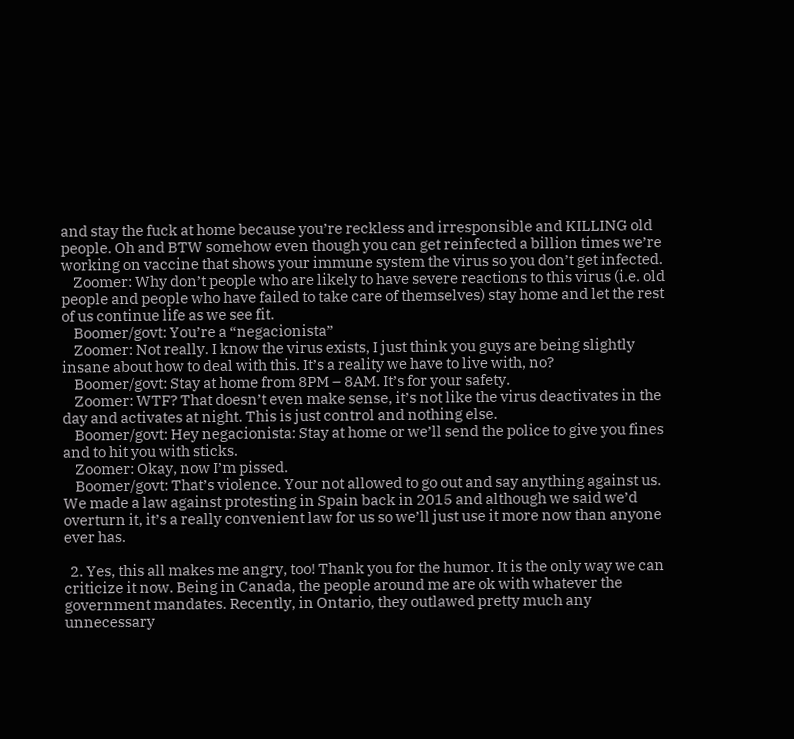and stay the fuck at home because you’re reckless and irresponsible and KILLING old people. Oh and BTW somehow even though you can get reinfected a billion times we’re working on vaccine that shows your immune system the virus so you don’t get infected.
    Zoomer: Why don’t people who are likely to have severe reactions to this virus (i.e. old people and people who have failed to take care of themselves) stay home and let the rest of us continue life as we see fit.
    Boomer/govt: You’re a “negacionista”
    Zoomer: Not really. I know the virus exists, I just think you guys are being slightly insane about how to deal with this. It’s a reality we have to live with, no?
    Boomer/govt: Stay at home from 8PM – 8AM. It’s for your safety.
    Zoomer: WTF? That doesn’t even make sense, it’s not like the virus deactivates in the day and activates at night. This is just control and nothing else.
    Boomer/govt: Hey negacionista: Stay at home or we’ll send the police to give you fines and to hit you with sticks.
    Zoomer: Okay, now I’m pissed.
    Boomer/govt: That’s violence. Your not allowed to go out and say anything against us. We made a law against protesting in Spain back in 2015 and although we said we’d overturn it, it’s a really convenient law for us so we’ll just use it more now than anyone ever has.

  2. Yes, this all makes me angry, too! Thank you for the humor. It is the only way we can criticize it now. Being in Canada, the people around me are ok with whatever the government mandates. Recently, in Ontario, they outlawed pretty much any unnecessary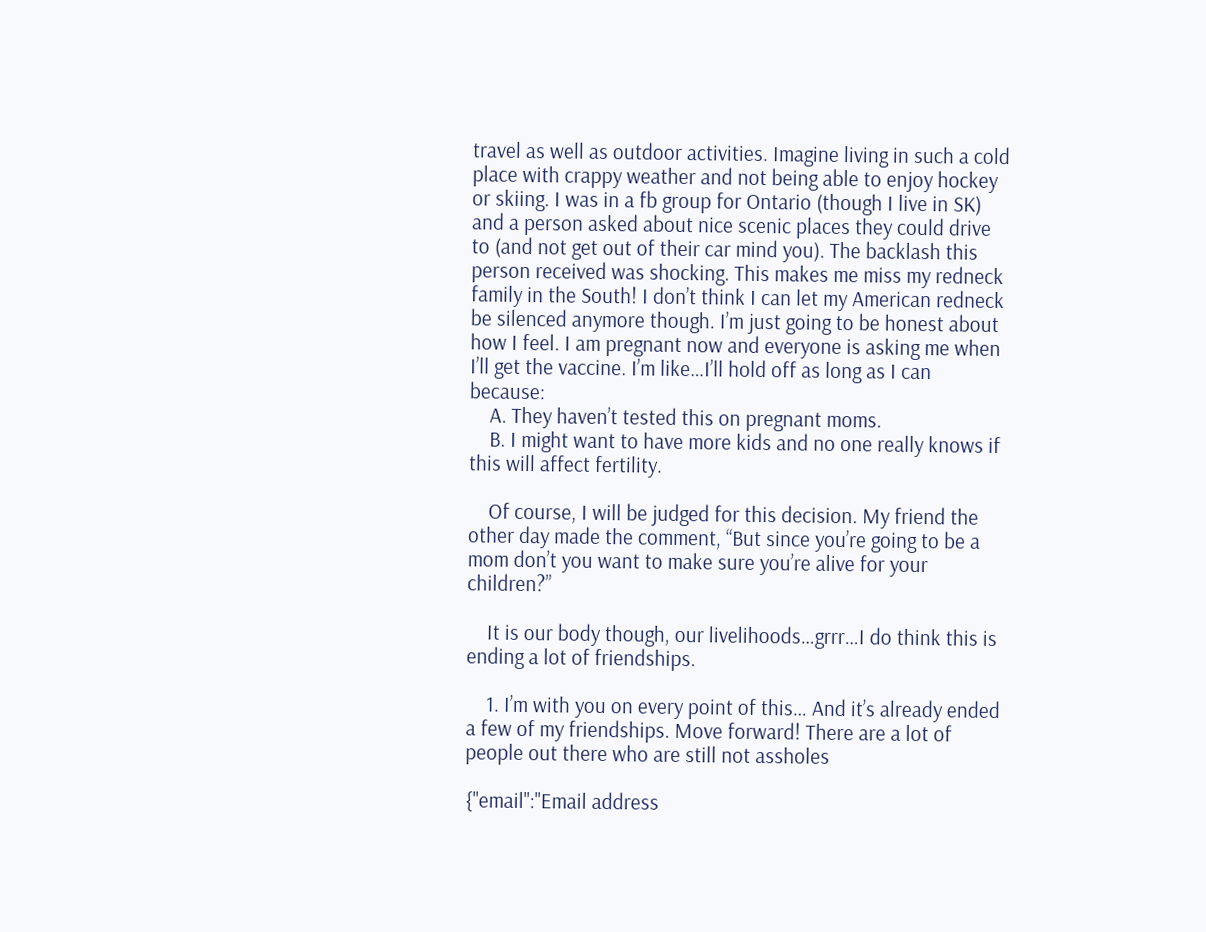travel as well as outdoor activities. Imagine living in such a cold place with crappy weather and not being able to enjoy hockey or skiing. I was in a fb group for Ontario (though I live in SK) and a person asked about nice scenic places they could drive to (and not get out of their car mind you). The backlash this person received was shocking. This makes me miss my redneck family in the South! I don’t think I can let my American redneck be silenced anymore though. I’m just going to be honest about how I feel. I am pregnant now and everyone is asking me when I’ll get the vaccine. I’m like…I’ll hold off as long as I can because:
    A. They haven’t tested this on pregnant moms.
    B. I might want to have more kids and no one really knows if this will affect fertility.

    Of course, I will be judged for this decision. My friend the other day made the comment, “But since you’re going to be a mom don’t you want to make sure you’re alive for your children?”

    It is our body though, our livelihoods…grrr…I do think this is ending a lot of friendships.

    1. I’m with you on every point of this… And it’s already ended a few of my friendships. Move forward! There are a lot of people out there who are still not assholes

{"email":"Email address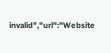invalid","url":"Website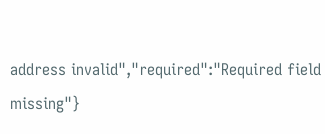address invalid","required":"Required field missing"}